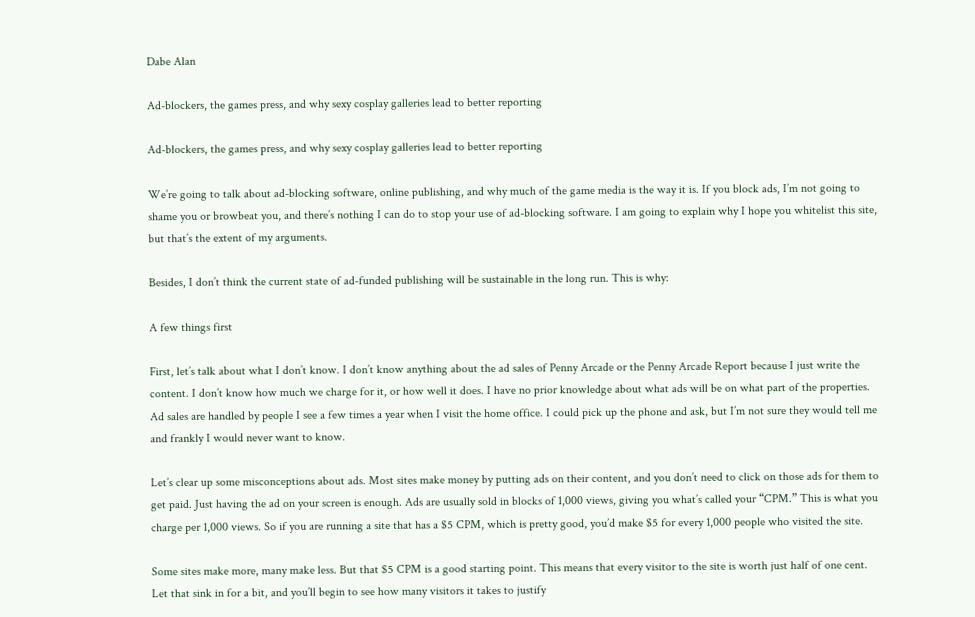Dabe Alan

Ad-blockers, the games press, and why sexy cosplay galleries lead to better reporting

Ad-blockers, the games press, and why sexy cosplay galleries lead to better reporting

We’re going to talk about ad-blocking software, online publishing, and why much of the game media is the way it is. If you block ads, I’m not going to shame you or browbeat you, and there’s nothing I can do to stop your use of ad-blocking software. I am going to explain why I hope you whitelist this site, but that’s the extent of my arguments.

Besides, I don’t think the current state of ad-funded publishing will be sustainable in the long run. This is why:

A few things first

First, let’s talk about what I don’t know. I don’t know anything about the ad sales of Penny Arcade or the Penny Arcade Report because I just write the content. I don’t know how much we charge for it, or how well it does. I have no prior knowledge about what ads will be on what part of the properties. Ad sales are handled by people I see a few times a year when I visit the home office. I could pick up the phone and ask, but I’m not sure they would tell me and frankly I would never want to know.

Let’s clear up some misconceptions about ads. Most sites make money by putting ads on their content, and you don’t need to click on those ads for them to get paid. Just having the ad on your screen is enough. Ads are usually sold in blocks of 1,000 views, giving you what’s called your “CPM.” This is what you charge per 1,000 views. So if you are running a site that has a $5 CPM, which is pretty good, you’d make $5 for every 1,000 people who visited the site.

Some sites make more, many make less. But that $5 CPM is a good starting point. This means that every visitor to the site is worth just half of one cent. Let that sink in for a bit, and you’ll begin to see how many visitors it takes to justify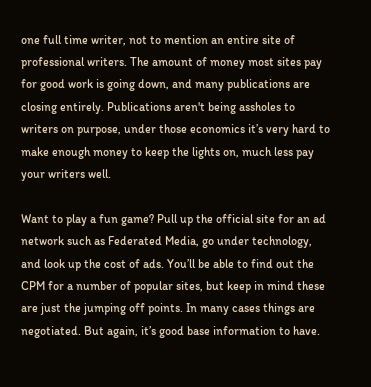one full time writer, not to mention an entire site of professional writers. The amount of money most sites pay for good work is going down, and many publications are closing entirely. Publications aren't being assholes to writers on purpose, under those economics it’s very hard to make enough money to keep the lights on, much less pay your writers well.

Want to play a fun game? Pull up the official site for an ad network such as Federated Media, go under technology, and look up the cost of ads. You’ll be able to find out the CPM for a number of popular sites, but keep in mind these are just the jumping off points. In many cases things are negotiated. But again, it’s good base information to have.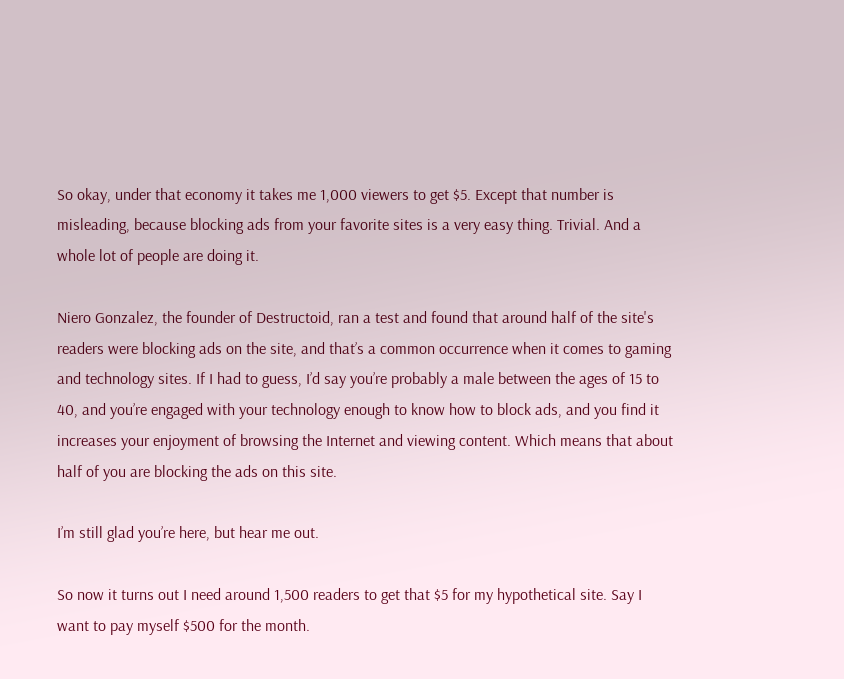So okay, under that economy it takes me 1,000 viewers to get $5. Except that number is misleading, because blocking ads from your favorite sites is a very easy thing. Trivial. And a whole lot of people are doing it.

Niero Gonzalez, the founder of Destructoid, ran a test and found that around half of the site's readers were blocking ads on the site, and that’s a common occurrence when it comes to gaming and technology sites. If I had to guess, I’d say you’re probably a male between the ages of 15 to 40, and you’re engaged with your technology enough to know how to block ads, and you find it increases your enjoyment of browsing the Internet and viewing content. Which means that about half of you are blocking the ads on this site.

I’m still glad you’re here, but hear me out.

So now it turns out I need around 1,500 readers to get that $5 for my hypothetical site. Say I want to pay myself $500 for the month.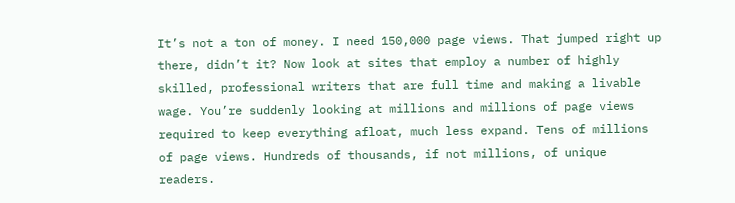It’s not a ton of money. I need 150,000 page views. That jumped right up there, didn’t it? Now look at sites that employ a number of highly skilled, professional writers that are full time and making a livable wage. You’re suddenly looking at millions and millions of page views required to keep everything afloat, much less expand. Tens of millions of page views. Hundreds of thousands, if not millions, of unique readers.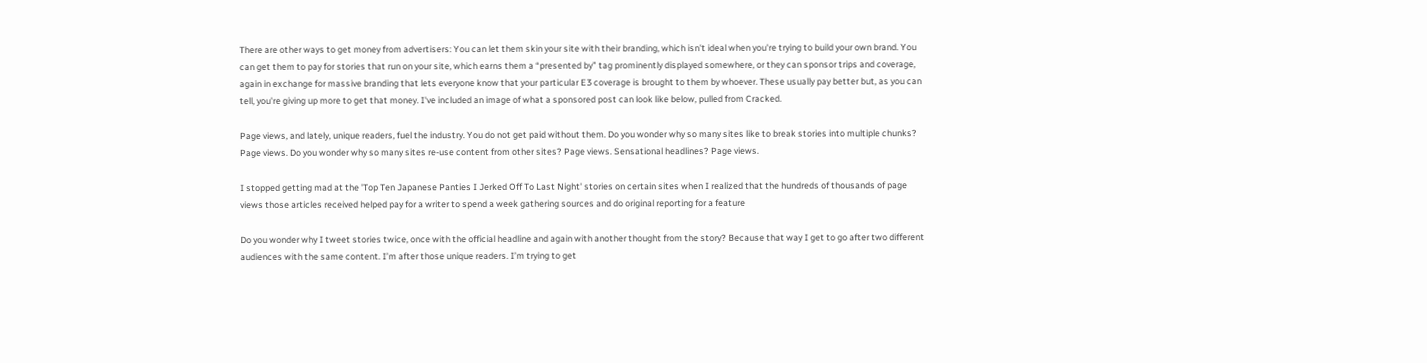There are other ways to get money from advertisers: You can let them skin your site with their branding, which isn't ideal when you're trying to build your own brand. You can get them to pay for stories that run on your site, which earns them a “presented by” tag prominently displayed somewhere, or they can sponsor trips and coverage, again in exchange for massive branding that lets everyone know that your particular E3 coverage is brought to them by whoever. These usually pay better but, as you can tell, you're giving up more to get that money. I've included an image of what a sponsored post can look like below, pulled from Cracked.

Page views, and lately, unique readers, fuel the industry. You do not get paid without them. Do you wonder why so many sites like to break stories into multiple chunks? Page views. Do you wonder why so many sites re-use content from other sites? Page views. Sensational headlines? Page views.

I stopped getting mad at the 'Top Ten Japanese Panties I Jerked Off To Last Night' stories on certain sites when I realized that the hundreds of thousands of page views those articles received helped pay for a writer to spend a week gathering sources and do original reporting for a feature

Do you wonder why I tweet stories twice, once with the official headline and again with another thought from the story? Because that way I get to go after two different audiences with the same content. I’m after those unique readers. I’m trying to get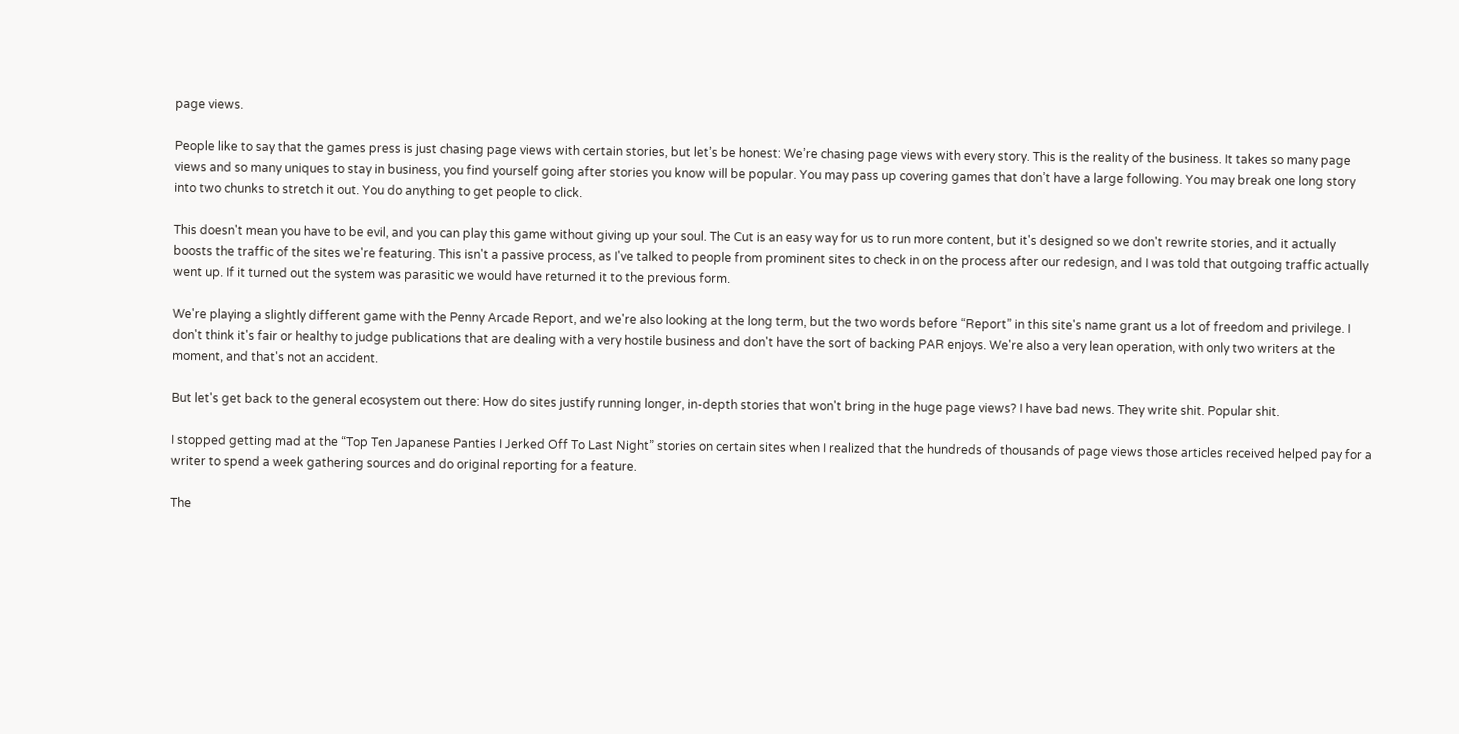page views.

People like to say that the games press is just chasing page views with certain stories, but let’s be honest: We’re chasing page views with every story. This is the reality of the business. It takes so many page views and so many uniques to stay in business, you find yourself going after stories you know will be popular. You may pass up covering games that don’t have a large following. You may break one long story into two chunks to stretch it out. You do anything to get people to click.

This doesn't mean you have to be evil, and you can play this game without giving up your soul. The Cut is an easy way for us to run more content, but it's designed so we don't rewrite stories, and it actually boosts the traffic of the sites we're featuring. This isn't a passive process, as I've talked to people from prominent sites to check in on the process after our redesign, and I was told that outgoing traffic actually went up. If it turned out the system was parasitic we would have returned it to the previous form.

We're playing a slightly different game with the Penny Arcade Report, and we're also looking at the long term, but the two words before “Report” in this site's name grant us a lot of freedom and privilege. I don't think it's fair or healthy to judge publications that are dealing with a very hostile business and don't have the sort of backing PAR enjoys. We're also a very lean operation, with only two writers at the moment, and that's not an accident.

But let's get back to the general ecosystem out there: How do sites justify running longer, in-depth stories that won't bring in the huge page views? I have bad news. They write shit. Popular shit.

I stopped getting mad at the “Top Ten Japanese Panties I Jerked Off To Last Night” stories on certain sites when I realized that the hundreds of thousands of page views those articles received helped pay for a writer to spend a week gathering sources and do original reporting for a feature.

The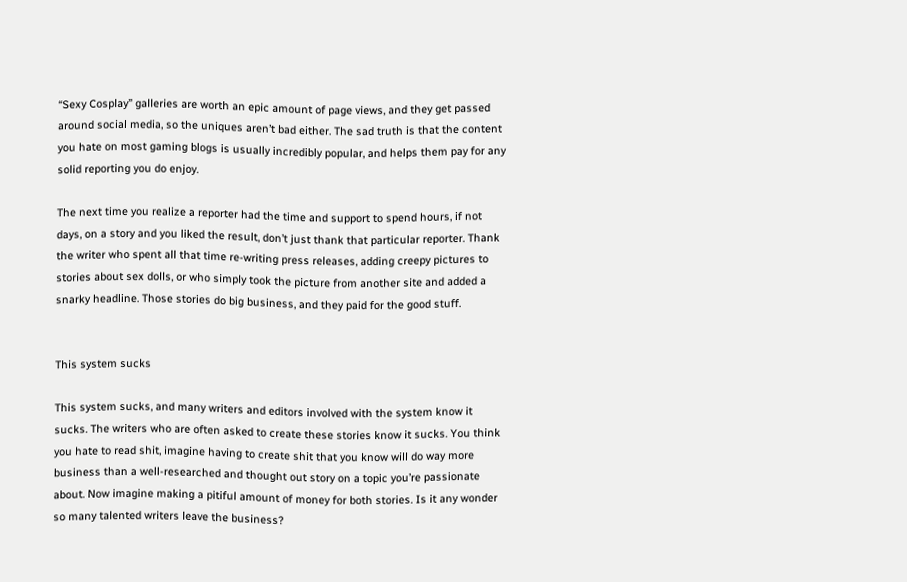“Sexy Cosplay” galleries are worth an epic amount of page views, and they get passed around social media, so the uniques aren’t bad either. The sad truth is that the content you hate on most gaming blogs is usually incredibly popular, and helps them pay for any solid reporting you do enjoy.

The next time you realize a reporter had the time and support to spend hours, if not days, on a story and you liked the result, don’t just thank that particular reporter. Thank the writer who spent all that time re-writing press releases, adding creepy pictures to stories about sex dolls, or who simply took the picture from another site and added a snarky headline. Those stories do big business, and they paid for the good stuff.


This system sucks

This system sucks, and many writers and editors involved with the system know it sucks. The writers who are often asked to create these stories know it sucks. You think you hate to read shit, imagine having to create shit that you know will do way more business than a well-researched and thought out story on a topic you’re passionate about. Now imagine making a pitiful amount of money for both stories. Is it any wonder so many talented writers leave the business?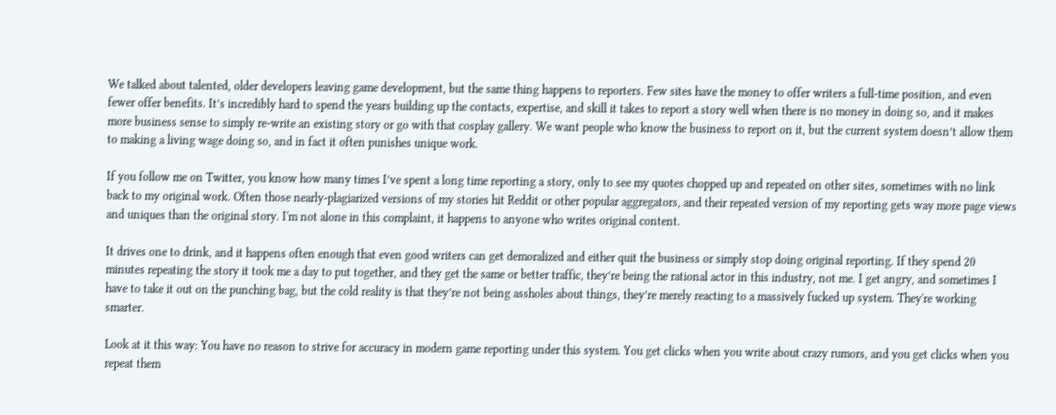We talked about talented, older developers leaving game development, but the same thing happens to reporters. Few sites have the money to offer writers a full-time position, and even fewer offer benefits. It’s incredibly hard to spend the years building up the contacts, expertise, and skill it takes to report a story well when there is no money in doing so, and it makes more business sense to simply re-write an existing story or go with that cosplay gallery. We want people who know the business to report on it, but the current system doesn’t allow them to making a living wage doing so, and in fact it often punishes unique work.

If you follow me on Twitter, you know how many times I’ve spent a long time reporting a story, only to see my quotes chopped up and repeated on other sites, sometimes with no link back to my original work. Often those nearly-plagiarized versions of my stories hit Reddit or other popular aggregators, and their repeated version of my reporting gets way more page views and uniques than the original story. I'm not alone in this complaint, it happens to anyone who writes original content.

It drives one to drink, and it happens often enough that even good writers can get demoralized and either quit the business or simply stop doing original reporting. If they spend 20 minutes repeating the story it took me a day to put together, and they get the same or better traffic, they’re being the rational actor in this industry, not me. I get angry, and sometimes I have to take it out on the punching bag, but the cold reality is that they’re not being assholes about things, they’re merely reacting to a massively fucked up system. They're working smarter.

Look at it this way: You have no reason to strive for accuracy in modern game reporting under this system. You get clicks when you write about crazy rumors, and you get clicks when you repeat them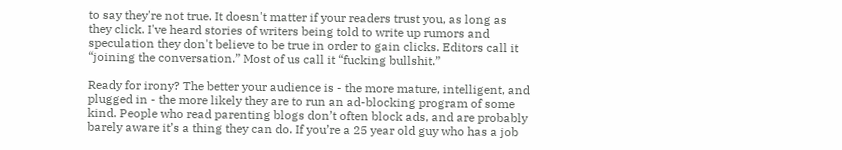to say they're not true. It doesn't matter if your readers trust you, as long as they click. I've heard stories of writers being told to write up rumors and speculation they don't believe to be true in order to gain clicks. Editors call it “joining the conversation.” Most of us call it “fucking bullshit.”

Ready for irony? The better your audience is - the more mature, intelligent, and plugged in - the more likely they are to run an ad-blocking program of some kind. People who read parenting blogs don’t often block ads, and are probably barely aware it’s a thing they can do. If you’re a 25 year old guy who has a job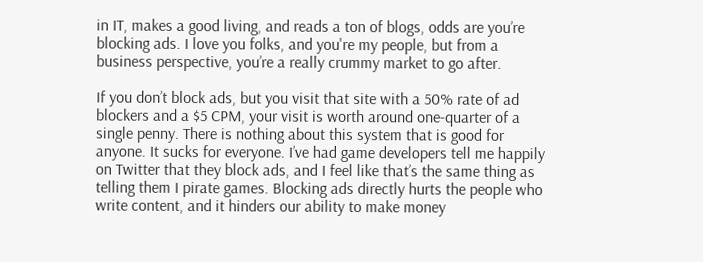in IT, makes a good living, and reads a ton of blogs, odds are you’re blocking ads. I love you folks, and you're my people, but from a business perspective, you’re a really crummy market to go after.

If you don’t block ads, but you visit that site with a 50% rate of ad blockers and a $5 CPM, your visit is worth around one-quarter of a single penny. There is nothing about this system that is good for anyone. It sucks for everyone. I’ve had game developers tell me happily on Twitter that they block ads, and I feel like that’s the same thing as telling them I pirate games. Blocking ads directly hurts the people who write content, and it hinders our ability to make money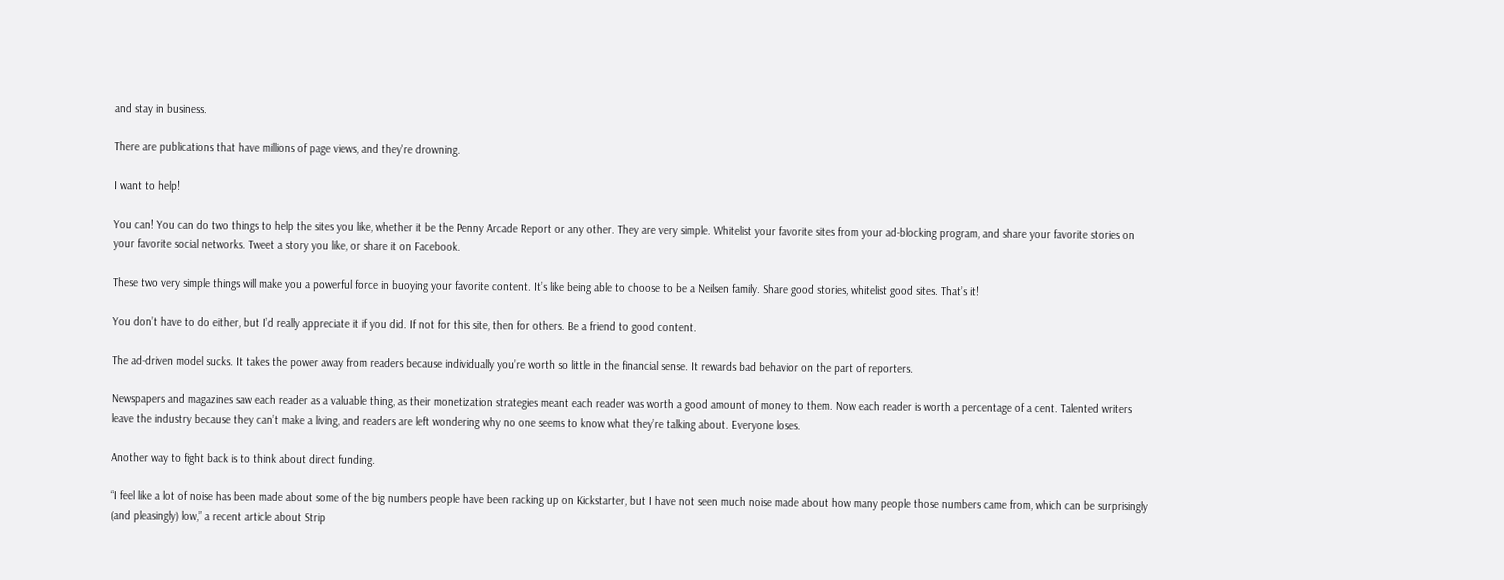and stay in business.

There are publications that have millions of page views, and they're drowning.

I want to help!

You can! You can do two things to help the sites you like, whether it be the Penny Arcade Report or any other. They are very simple. Whitelist your favorite sites from your ad-blocking program, and share your favorite stories on your favorite social networks. Tweet a story you like, or share it on Facebook.

These two very simple things will make you a powerful force in buoying your favorite content. It’s like being able to choose to be a Neilsen family. Share good stories, whitelist good sites. That’s it!

You don’t have to do either, but I’d really appreciate it if you did. If not for this site, then for others. Be a friend to good content.

The ad-driven model sucks. It takes the power away from readers because individually you’re worth so little in the financial sense. It rewards bad behavior on the part of reporters.

Newspapers and magazines saw each reader as a valuable thing, as their monetization strategies meant each reader was worth a good amount of money to them. Now each reader is worth a percentage of a cent. Talented writers leave the industry because they can’t make a living, and readers are left wondering why no one seems to know what they’re talking about. Everyone loses.

Another way to fight back is to think about direct funding.

“I feel like a lot of noise has been made about some of the big numbers people have been racking up on Kickstarter, but I have not seen much noise made about how many people those numbers came from, which can be surprisingly (and pleasingly) low,” a recent article about Strip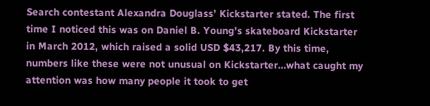Search contestant Alexandra Douglass’ Kickstarter stated. The first time I noticed this was on Daniel B. Young’s skateboard Kickstarter in March 2012, which raised a solid USD $43,217. By this time, numbers like these were not unusual on Kickstarter…what caught my attention was how many people it took to get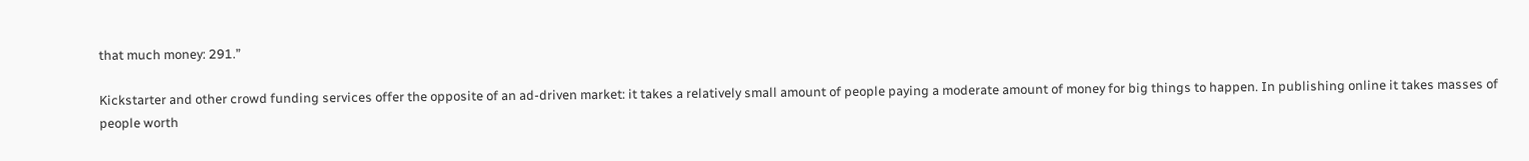that much money: 291.”

Kickstarter and other crowd funding services offer the opposite of an ad-driven market: it takes a relatively small amount of people paying a moderate amount of money for big things to happen. In publishing online it takes masses of people worth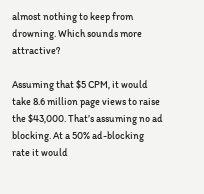almost nothing to keep from drowning. Which sounds more attractive?

Assuming that $5 CPM, it would take 8.6 million page views to raise the $43,000. That’s assuming no ad blocking. At a 50% ad-blocking rate it would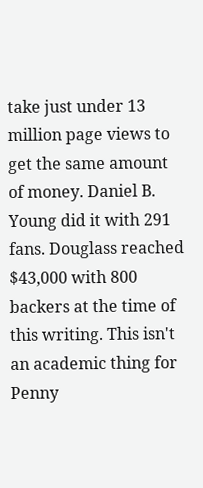take just under 13 million page views to get the same amount of money. Daniel B. Young did it with 291 fans. Douglass reached $43,000 with 800 backers at the time of this writing. This isn't an academic thing for Penny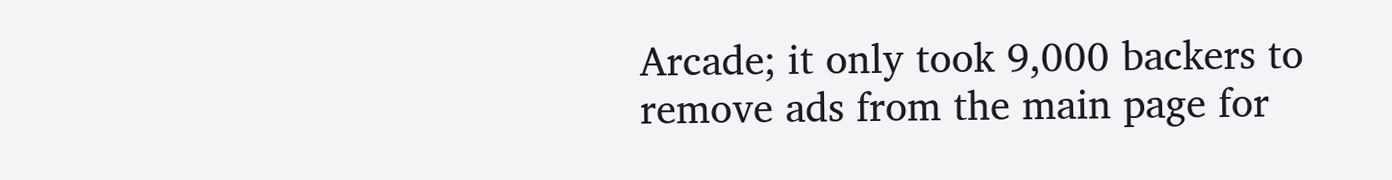Arcade; it only took 9,000 backers to remove ads from the main page for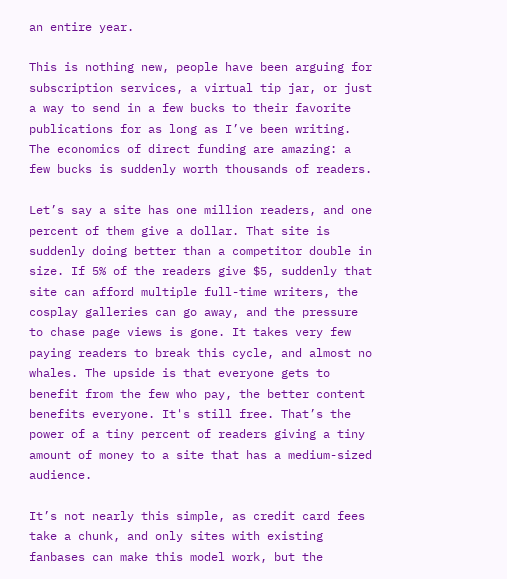an entire year.

This is nothing new, people have been arguing for subscription services, a virtual tip jar, or just a way to send in a few bucks to their favorite publications for as long as I’ve been writing. The economics of direct funding are amazing: a few bucks is suddenly worth thousands of readers.

Let’s say a site has one million readers, and one percent of them give a dollar. That site is suddenly doing better than a competitor double in size. If 5% of the readers give $5, suddenly that site can afford multiple full-time writers, the cosplay galleries can go away, and the pressure to chase page views is gone. It takes very few paying readers to break this cycle, and almost no whales. The upside is that everyone gets to benefit from the few who pay, the better content benefits everyone. It's still free. That’s the power of a tiny percent of readers giving a tiny amount of money to a site that has a medium-sized audience.

It’s not nearly this simple, as credit card fees take a chunk, and only sites with existing fanbases can make this model work, but the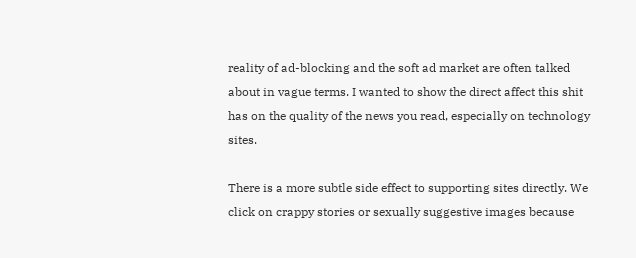reality of ad-blocking and the soft ad market are often talked about in vague terms. I wanted to show the direct affect this shit has on the quality of the news you read, especially on technology sites.

There is a more subtle side effect to supporting sites directly. We click on crappy stories or sexually suggestive images because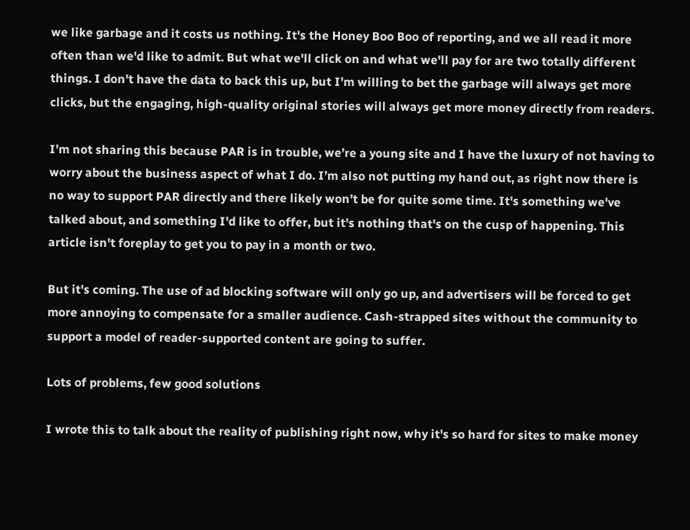we like garbage and it costs us nothing. It's the Honey Boo Boo of reporting, and we all read it more often than we'd like to admit. But what we'll click on and what we'll pay for are two totally different things. I don't have the data to back this up, but I'm willing to bet the garbage will always get more clicks, but the engaging, high-quality original stories will always get more money directly from readers.

I’m not sharing this because PAR is in trouble, we’re a young site and I have the luxury of not having to worry about the business aspect of what I do. I’m also not putting my hand out, as right now there is no way to support PAR directly and there likely won’t be for quite some time. It's something we've talked about, and something I'd like to offer, but it's nothing that's on the cusp of happening. This article isn't foreplay to get you to pay in a month or two.

But it's coming. The use of ad blocking software will only go up, and advertisers will be forced to get more annoying to compensate for a smaller audience. Cash-strapped sites without the community to support a model of reader-supported content are going to suffer.

Lots of problems, few good solutions

I wrote this to talk about the reality of publishing right now, why it's so hard for sites to make money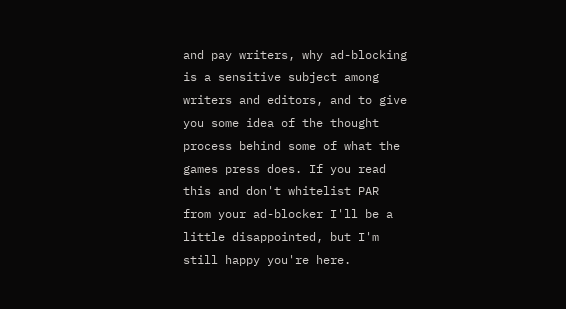and pay writers, why ad-blocking is a sensitive subject among writers and editors, and to give you some idea of the thought process behind some of what the games press does. If you read this and don't whitelist PAR from your ad-blocker I'll be a little disappointed, but I'm still happy you're here.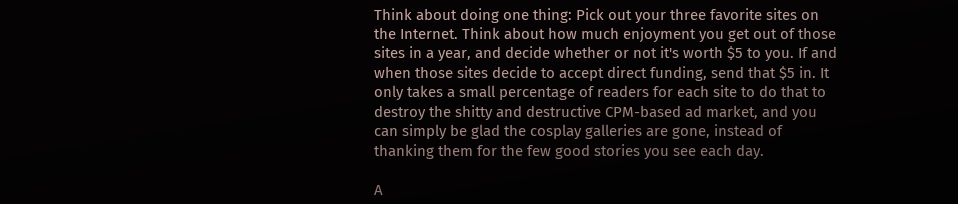Think about doing one thing: Pick out your three favorite sites on the Internet. Think about how much enjoyment you get out of those sites in a year, and decide whether or not it's worth $5 to you. If and when those sites decide to accept direct funding, send that $5 in. It only takes a small percentage of readers for each site to do that to destroy the shitty and destructive CPM-based ad market, and you can simply be glad the cosplay galleries are gone, instead of thanking them for the few good stories you see each day.

A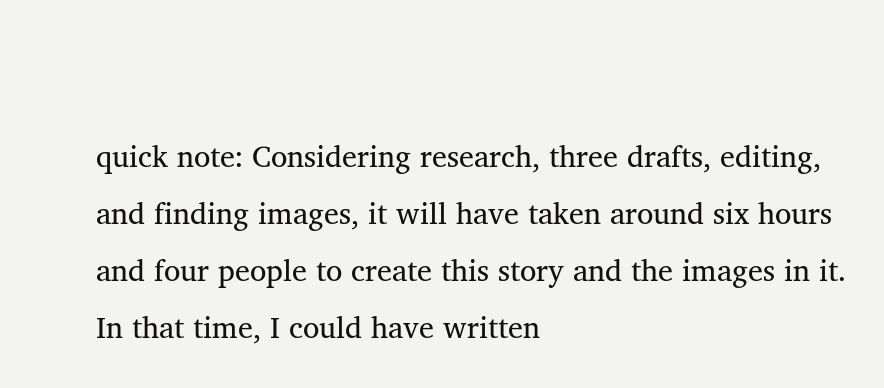quick note: Considering research, three drafts, editing, and finding images, it will have taken around six hours and four people to create this story and the images in it. In that time, I could have written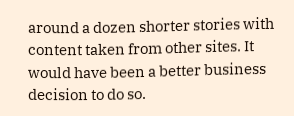around a dozen shorter stories with content taken from other sites. It would have been a better business decision to do so.